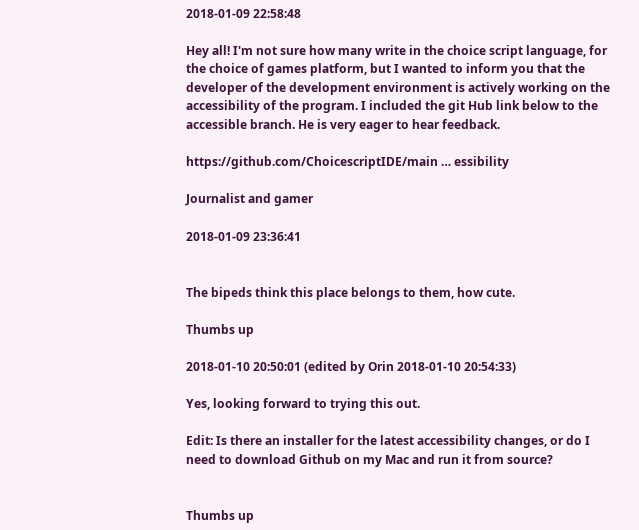2018-01-09 22:58:48

Hey all! I'm not sure how many write in the choice script language, for the choice of games platform, but I wanted to inform you that the developer of the development environment is actively working on the accessibility of the program. I included the git Hub link below to the accessible branch. He is very eager to hear feedback.

https://github.com/ChoicescriptIDE/main … essibility

Journalist and gamer

2018-01-09 23:36:41


The bipeds think this place belongs to them, how cute.

Thumbs up

2018-01-10 20:50:01 (edited by Orin 2018-01-10 20:54:33)

Yes, looking forward to trying this out.

Edit: Is there an installer for the latest accessibility changes, or do I need to download Github on my Mac and run it from source?


Thumbs up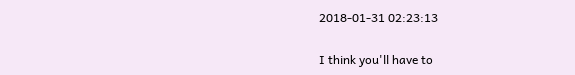2018-01-31 02:23:13

I think you'll have to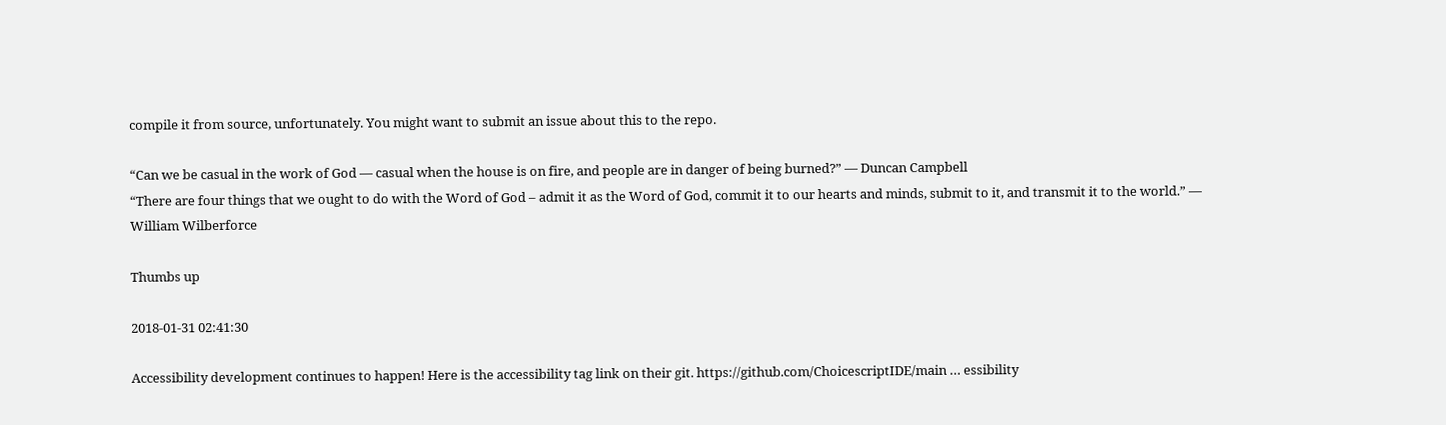compile it from source, unfortunately. You might want to submit an issue about this to the repo.

“Can we be casual in the work of God — casual when the house is on fire, and people are in danger of being burned?” — Duncan Campbell
“There are four things that we ought to do with the Word of God – admit it as the Word of God, commit it to our hearts and minds, submit to it, and transmit it to the world.” — William Wilberforce

Thumbs up

2018-01-31 02:41:30

Accessibility development continues to happen! Here is the accessibility tag link on their git. https://github.com/ChoicescriptIDE/main … essibility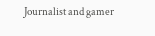Journalist and gamer